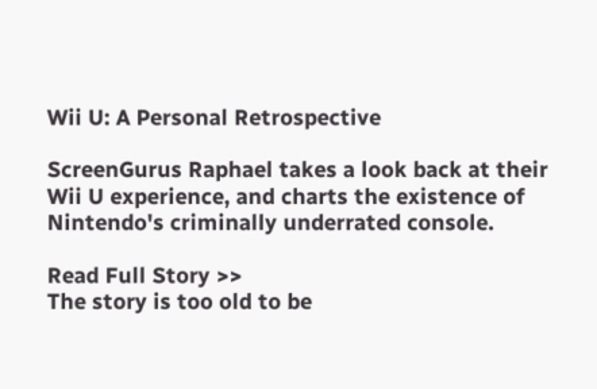Wii U: A Personal Retrospective

ScreenGurus Raphael takes a look back at their Wii U experience, and charts the existence of Nintendo's criminally underrated console.

Read Full Story >>
The story is too old to be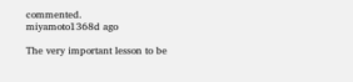commented.
miyamoto1368d ago

The very important lesson to be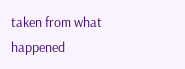taken from what happened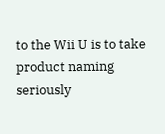to the Wii U is to take product naming seriously